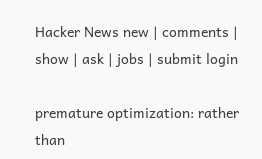Hacker News new | comments | show | ask | jobs | submit login

premature optimization: rather than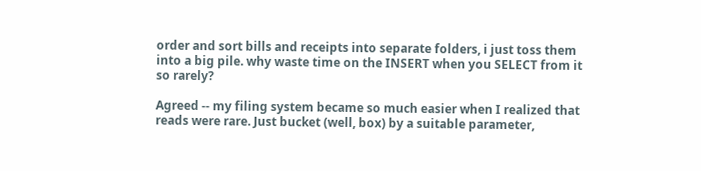order and sort bills and receipts into separate folders, i just toss them into a big pile. why waste time on the INSERT when you SELECT from it so rarely?

Agreed -- my filing system became so much easier when I realized that reads were rare. Just bucket (well, box) by a suitable parameter,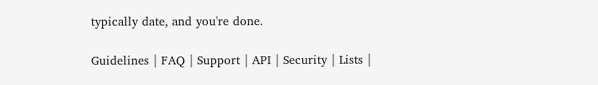typically date, and you're done.

Guidelines | FAQ | Support | API | Security | Lists |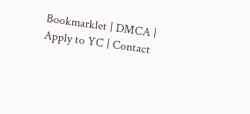Bookmarklet | DMCA | Apply to YC | Contact